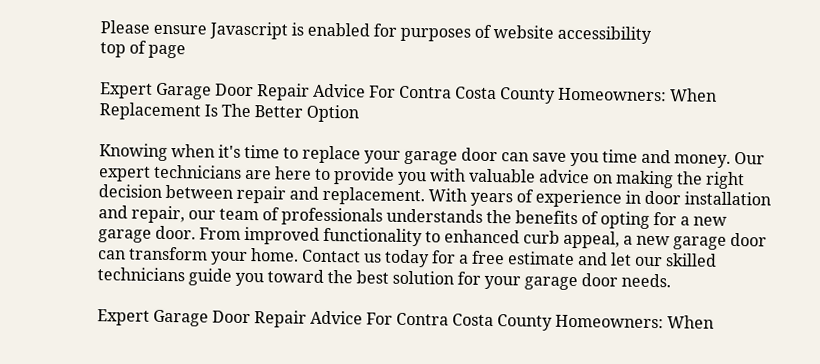Please ensure Javascript is enabled for purposes of website accessibility
top of page

Expert Garage Door Repair Advice For Contra Costa County Homeowners: When Replacement Is The Better Option

Knowing when it's time to replace your garage door can save you time and money. Our expert technicians are here to provide you with valuable advice on making the right decision between repair and replacement. With years of experience in door installation and repair, our team of professionals understands the benefits of opting for a new garage door. From improved functionality to enhanced curb appeal, a new garage door can transform your home. Contact us today for a free estimate and let our skilled technicians guide you toward the best solution for your garage door needs.

Expert Garage Door Repair Advice For Contra Costa County Homeowners: When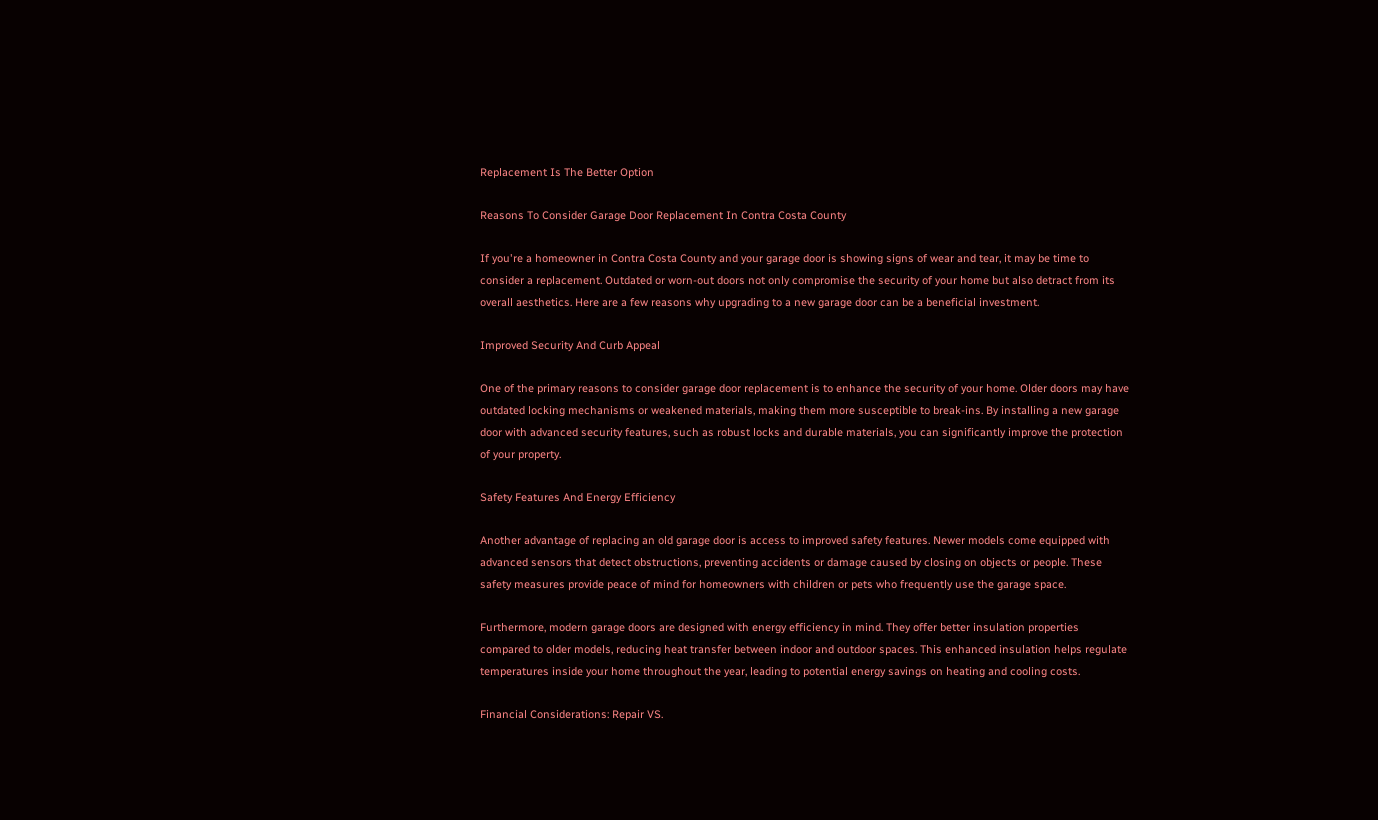Replacement Is The Better Option

Reasons To Consider Garage Door Replacement In Contra Costa County

If you're a homeowner in Contra Costa County and your garage door is showing signs of wear and tear, it may be time to consider a replacement. Outdated or worn-out doors not only compromise the security of your home but also detract from its overall aesthetics. Here are a few reasons why upgrading to a new garage door can be a beneficial investment.

Improved Security And Curb Appeal

One of the primary reasons to consider garage door replacement is to enhance the security of your home. Older doors may have outdated locking mechanisms or weakened materials, making them more susceptible to break-ins. By installing a new garage door with advanced security features, such as robust locks and durable materials, you can significantly improve the protection of your property.

Safety Features And Energy Efficiency

Another advantage of replacing an old garage door is access to improved safety features. Newer models come equipped with advanced sensors that detect obstructions, preventing accidents or damage caused by closing on objects or people. These safety measures provide peace of mind for homeowners with children or pets who frequently use the garage space.

Furthermore, modern garage doors are designed with energy efficiency in mind. They offer better insulation properties compared to older models, reducing heat transfer between indoor and outdoor spaces. This enhanced insulation helps regulate temperatures inside your home throughout the year, leading to potential energy savings on heating and cooling costs.

Financial Considerations: Repair VS.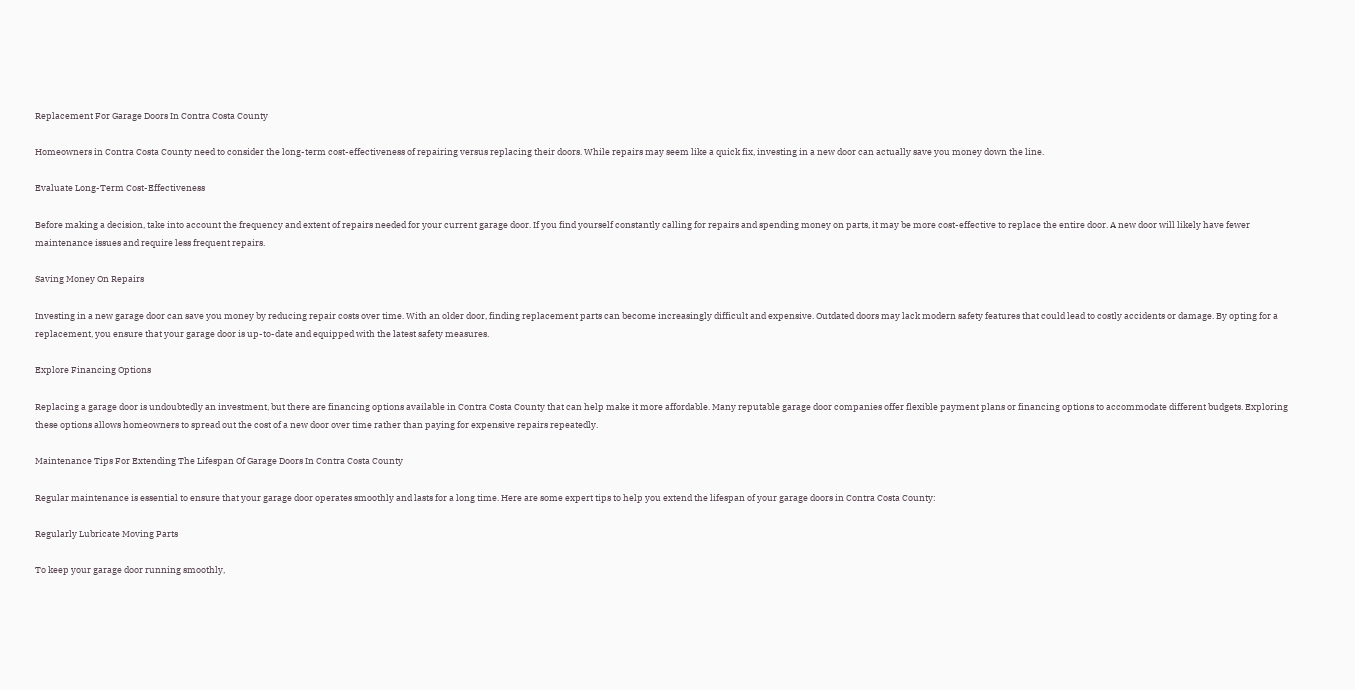Replacement For Garage Doors In Contra Costa County

Homeowners in Contra Costa County need to consider the long-term cost-effectiveness of repairing versus replacing their doors. While repairs may seem like a quick fix, investing in a new door can actually save you money down the line.

Evaluate Long-Term Cost-Effectiveness

Before making a decision, take into account the frequency and extent of repairs needed for your current garage door. If you find yourself constantly calling for repairs and spending money on parts, it may be more cost-effective to replace the entire door. A new door will likely have fewer maintenance issues and require less frequent repairs.

Saving Money On Repairs

Investing in a new garage door can save you money by reducing repair costs over time. With an older door, finding replacement parts can become increasingly difficult and expensive. Outdated doors may lack modern safety features that could lead to costly accidents or damage. By opting for a replacement, you ensure that your garage door is up-to-date and equipped with the latest safety measures.

Explore Financing Options

Replacing a garage door is undoubtedly an investment, but there are financing options available in Contra Costa County that can help make it more affordable. Many reputable garage door companies offer flexible payment plans or financing options to accommodate different budgets. Exploring these options allows homeowners to spread out the cost of a new door over time rather than paying for expensive repairs repeatedly.

Maintenance Tips For Extending The Lifespan Of Garage Doors In Contra Costa County

Regular maintenance is essential to ensure that your garage door operates smoothly and lasts for a long time. Here are some expert tips to help you extend the lifespan of your garage doors in Contra Costa County:

Regularly Lubricate Moving Parts

To keep your garage door running smoothly,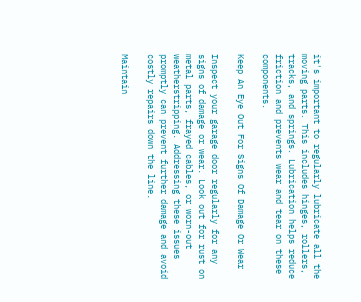it's important to regularly lubricate all the moving parts. This includes hinges, rollers, tracks, and springs. Lubrication helps reduce friction and prevents wear and tear on these components.

Keep An Eye Out For Signs Of Damage Or Wear

Inspect your garage door regularly for any signs of damage or wear. Look out for rust on metal parts, frayed cables, or worn-out weatherstripping. Addressing these issues promptly can prevent further damage and avoid costly repairs down the line.

Maintain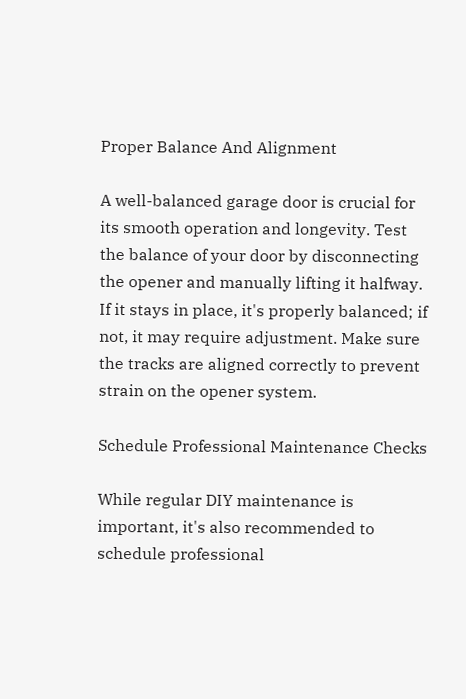Proper Balance And Alignment

A well-balanced garage door is crucial for its smooth operation and longevity. Test the balance of your door by disconnecting the opener and manually lifting it halfway. If it stays in place, it's properly balanced; if not, it may require adjustment. Make sure the tracks are aligned correctly to prevent strain on the opener system.

Schedule Professional Maintenance Checks

While regular DIY maintenance is important, it's also recommended to schedule professional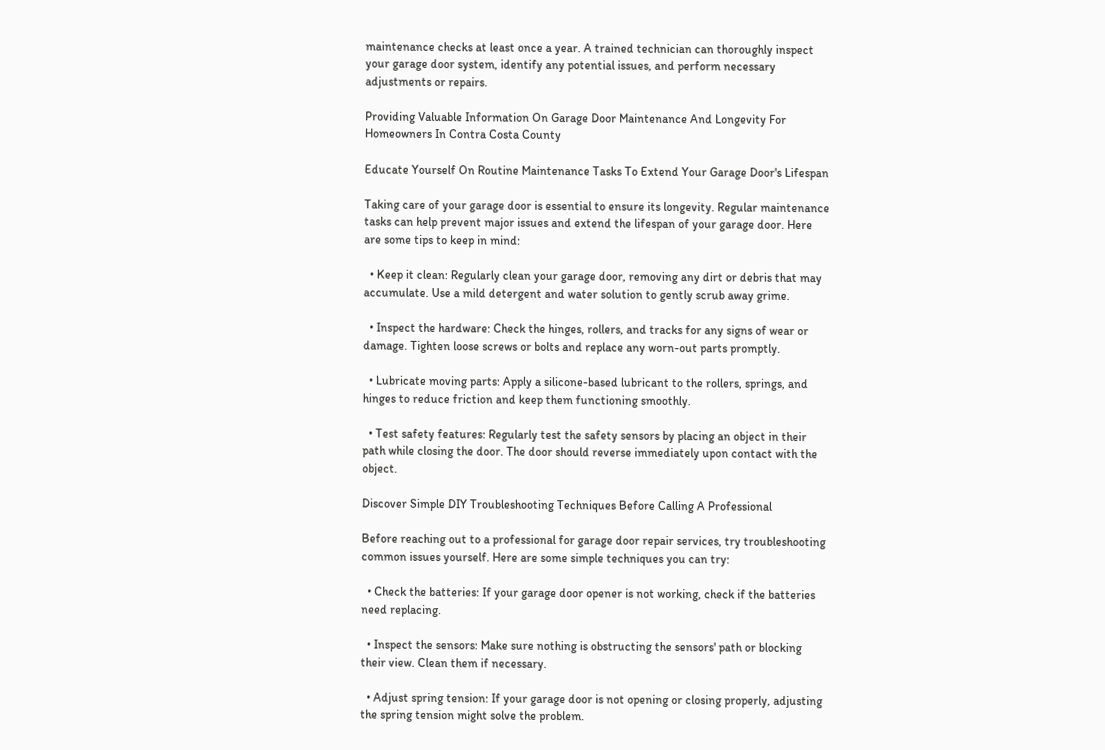maintenance checks at least once a year. A trained technician can thoroughly inspect your garage door system, identify any potential issues, and perform necessary adjustments or repairs.

Providing Valuable Information On Garage Door Maintenance And Longevity For Homeowners In Contra Costa County

Educate Yourself On Routine Maintenance Tasks To Extend Your Garage Door's Lifespan

Taking care of your garage door is essential to ensure its longevity. Regular maintenance tasks can help prevent major issues and extend the lifespan of your garage door. Here are some tips to keep in mind:

  • Keep it clean: Regularly clean your garage door, removing any dirt or debris that may accumulate. Use a mild detergent and water solution to gently scrub away grime.

  • Inspect the hardware: Check the hinges, rollers, and tracks for any signs of wear or damage. Tighten loose screws or bolts and replace any worn-out parts promptly.

  • Lubricate moving parts: Apply a silicone-based lubricant to the rollers, springs, and hinges to reduce friction and keep them functioning smoothly.

  • Test safety features: Regularly test the safety sensors by placing an object in their path while closing the door. The door should reverse immediately upon contact with the object.

Discover Simple DIY Troubleshooting Techniques Before Calling A Professional

Before reaching out to a professional for garage door repair services, try troubleshooting common issues yourself. Here are some simple techniques you can try:

  • Check the batteries: If your garage door opener is not working, check if the batteries need replacing.

  • Inspect the sensors: Make sure nothing is obstructing the sensors' path or blocking their view. Clean them if necessary.

  • Adjust spring tension: If your garage door is not opening or closing properly, adjusting the spring tension might solve the problem.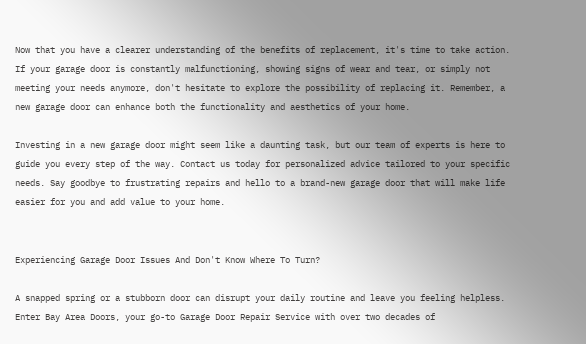Now that you have a clearer understanding of the benefits of replacement, it's time to take action. If your garage door is constantly malfunctioning, showing signs of wear and tear, or simply not meeting your needs anymore, don't hesitate to explore the possibility of replacing it. Remember, a new garage door can enhance both the functionality and aesthetics of your home.

Investing in a new garage door might seem like a daunting task, but our team of experts is here to guide you every step of the way. Contact us today for personalized advice tailored to your specific needs. Say goodbye to frustrating repairs and hello to a brand-new garage door that will make life easier for you and add value to your home.


Experiencing Garage Door Issues And Don't Know Where To Turn?

A snapped spring or a stubborn door can disrupt your daily routine and leave you feeling helpless. Enter Bay Area Doors, your go-to Garage Door Repair Service with over two decades of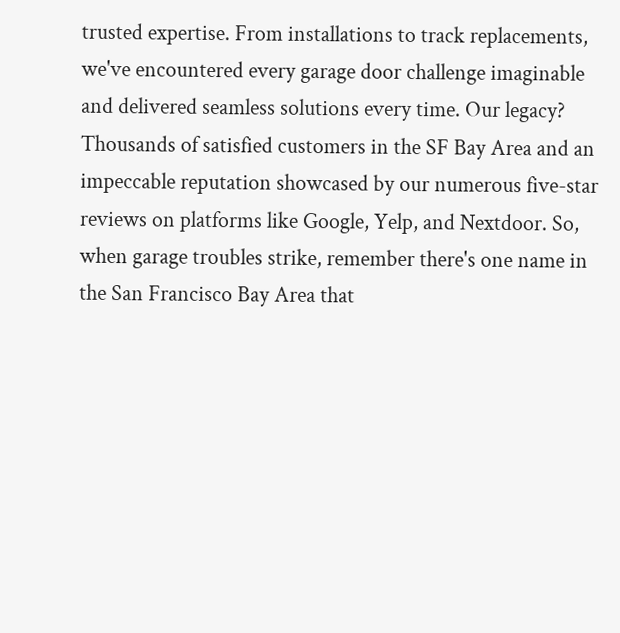trusted expertise. From installations to track replacements, we've encountered every garage door challenge imaginable and delivered seamless solutions every time. Our legacy? Thousands of satisfied customers in the SF Bay Area and an impeccable reputation showcased by our numerous five-star reviews on platforms like Google, Yelp, and Nextdoor. So, when garage troubles strike, remember there's one name in the San Francisco Bay Area that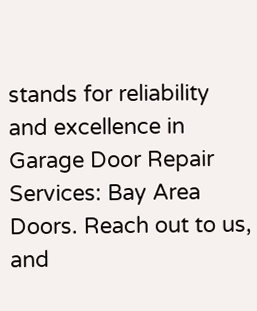stands for reliability and excellence in Garage Door Repair Services: Bay Area Doors. Reach out to us, and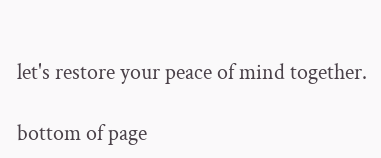let's restore your peace of mind together.

bottom of page